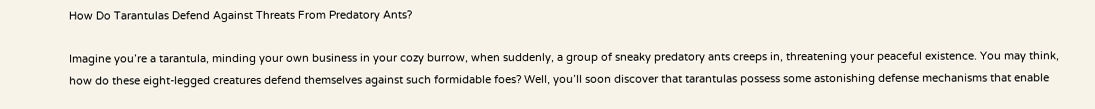How Do Tarantulas Defend Against Threats From Predatory Ants?

Imagine you’re a tarantula, minding your own business in your cozy burrow, when suddenly, a group of sneaky predatory ants creeps in, threatening your peaceful existence. You may think, how do these eight-legged creatures defend themselves against such formidable foes? Well, you’ll soon discover that tarantulas possess some astonishing defense mechanisms that enable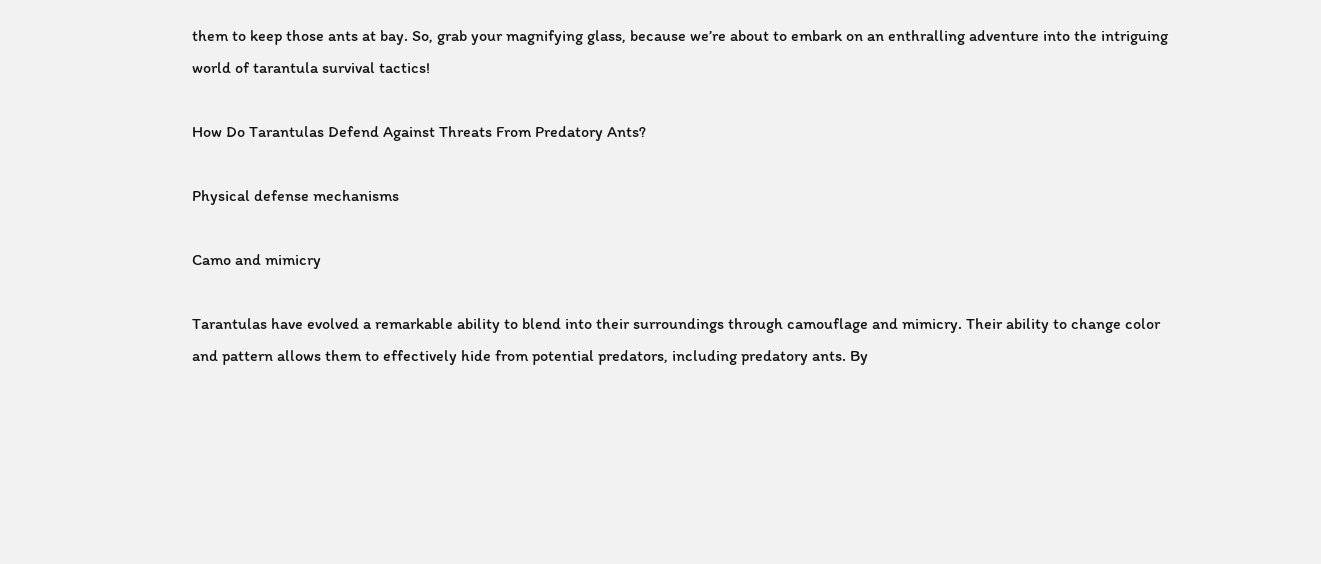them to keep those ants at bay. So, grab your magnifying glass, because we’re about to embark on an enthralling adventure into the intriguing world of tarantula survival tactics!

How Do Tarantulas Defend Against Threats From Predatory Ants?

Physical defense mechanisms

Camo and mimicry

Tarantulas have evolved a remarkable ability to blend into their surroundings through camouflage and mimicry. Their ability to change color and pattern allows them to effectively hide from potential predators, including predatory ants. By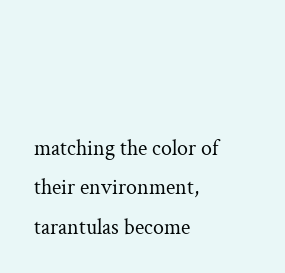matching the color of their environment, tarantulas become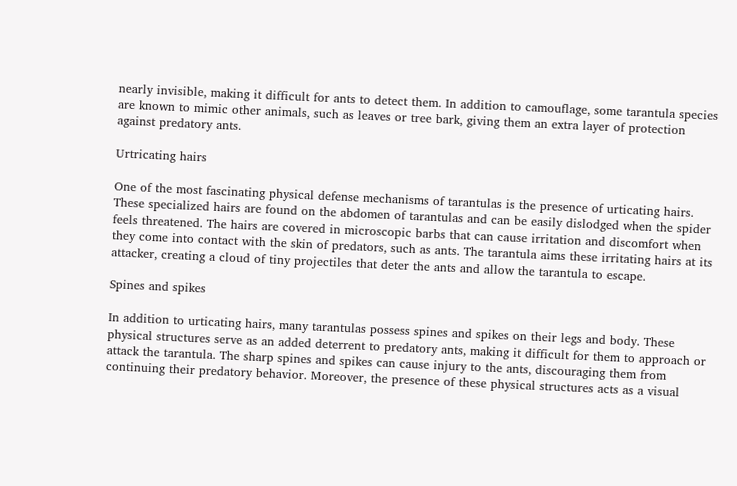nearly invisible, making it difficult for ants to detect them. In addition to camouflage, some tarantula species are known to mimic other animals, such as leaves or tree bark, giving them an extra layer of protection against predatory ants.

Urtricating hairs

One of the most fascinating physical defense mechanisms of tarantulas is the presence of urticating hairs. These specialized hairs are found on the abdomen of tarantulas and can be easily dislodged when the spider feels threatened. The hairs are covered in microscopic barbs that can cause irritation and discomfort when they come into contact with the skin of predators, such as ants. The tarantula aims these irritating hairs at its attacker, creating a cloud of tiny projectiles that deter the ants and allow the tarantula to escape.

Spines and spikes

In addition to urticating hairs, many tarantulas possess spines and spikes on their legs and body. These physical structures serve as an added deterrent to predatory ants, making it difficult for them to approach or attack the tarantula. The sharp spines and spikes can cause injury to the ants, discouraging them from continuing their predatory behavior. Moreover, the presence of these physical structures acts as a visual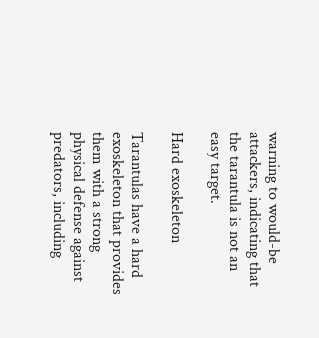warning to would-be attackers, indicating that the tarantula is not an easy target.

Hard exoskeleton

Tarantulas have a hard exoskeleton that provides them with a strong physical defense against predators, including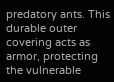predatory ants. This durable outer covering acts as armor, protecting the vulnerable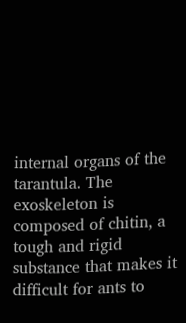internal organs of the tarantula. The exoskeleton is composed of chitin, a tough and rigid substance that makes it difficult for ants to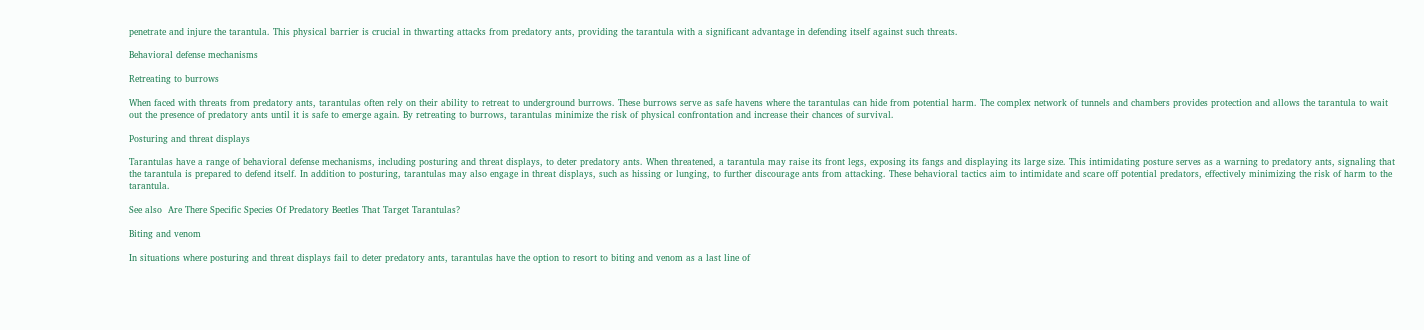penetrate and injure the tarantula. This physical barrier is crucial in thwarting attacks from predatory ants, providing the tarantula with a significant advantage in defending itself against such threats.

Behavioral defense mechanisms

Retreating to burrows

When faced with threats from predatory ants, tarantulas often rely on their ability to retreat to underground burrows. These burrows serve as safe havens where the tarantulas can hide from potential harm. The complex network of tunnels and chambers provides protection and allows the tarantula to wait out the presence of predatory ants until it is safe to emerge again. By retreating to burrows, tarantulas minimize the risk of physical confrontation and increase their chances of survival.

Posturing and threat displays

Tarantulas have a range of behavioral defense mechanisms, including posturing and threat displays, to deter predatory ants. When threatened, a tarantula may raise its front legs, exposing its fangs and displaying its large size. This intimidating posture serves as a warning to predatory ants, signaling that the tarantula is prepared to defend itself. In addition to posturing, tarantulas may also engage in threat displays, such as hissing or lunging, to further discourage ants from attacking. These behavioral tactics aim to intimidate and scare off potential predators, effectively minimizing the risk of harm to the tarantula.

See also  Are There Specific Species Of Predatory Beetles That Target Tarantulas?

Biting and venom

In situations where posturing and threat displays fail to deter predatory ants, tarantulas have the option to resort to biting and venom as a last line of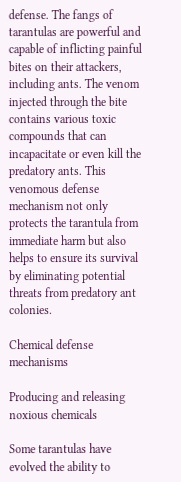defense. The fangs of tarantulas are powerful and capable of inflicting painful bites on their attackers, including ants. The venom injected through the bite contains various toxic compounds that can incapacitate or even kill the predatory ants. This venomous defense mechanism not only protects the tarantula from immediate harm but also helps to ensure its survival by eliminating potential threats from predatory ant colonies.

Chemical defense mechanisms

Producing and releasing noxious chemicals

Some tarantulas have evolved the ability to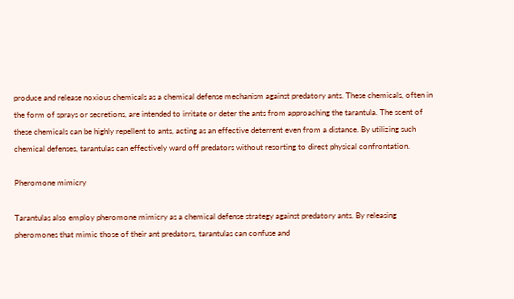produce and release noxious chemicals as a chemical defense mechanism against predatory ants. These chemicals, often in the form of sprays or secretions, are intended to irritate or deter the ants from approaching the tarantula. The scent of these chemicals can be highly repellent to ants, acting as an effective deterrent even from a distance. By utilizing such chemical defenses, tarantulas can effectively ward off predators without resorting to direct physical confrontation.

Pheromone mimicry

Tarantulas also employ pheromone mimicry as a chemical defense strategy against predatory ants. By releasing pheromones that mimic those of their ant predators, tarantulas can confuse and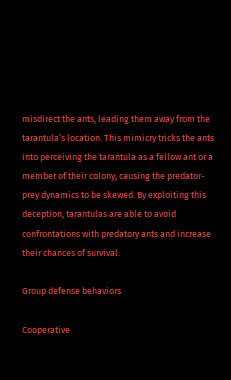misdirect the ants, leading them away from the tarantula’s location. This mimicry tricks the ants into perceiving the tarantula as a fellow ant or a member of their colony, causing the predator-prey dynamics to be skewed. By exploiting this deception, tarantulas are able to avoid confrontations with predatory ants and increase their chances of survival.

Group defense behaviors

Cooperative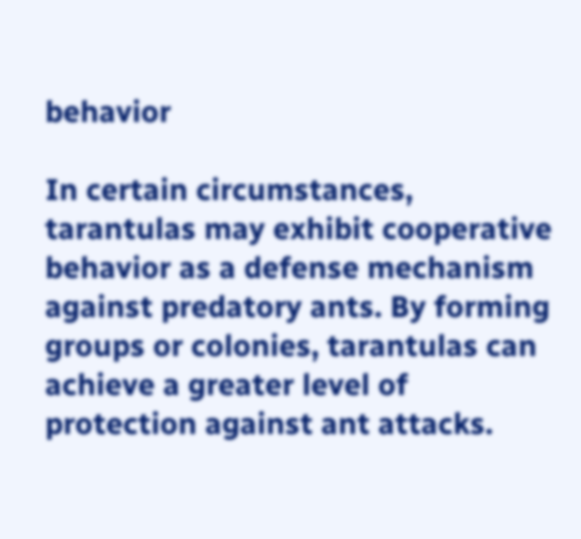behavior

In certain circumstances, tarantulas may exhibit cooperative behavior as a defense mechanism against predatory ants. By forming groups or colonies, tarantulas can achieve a greater level of protection against ant attacks.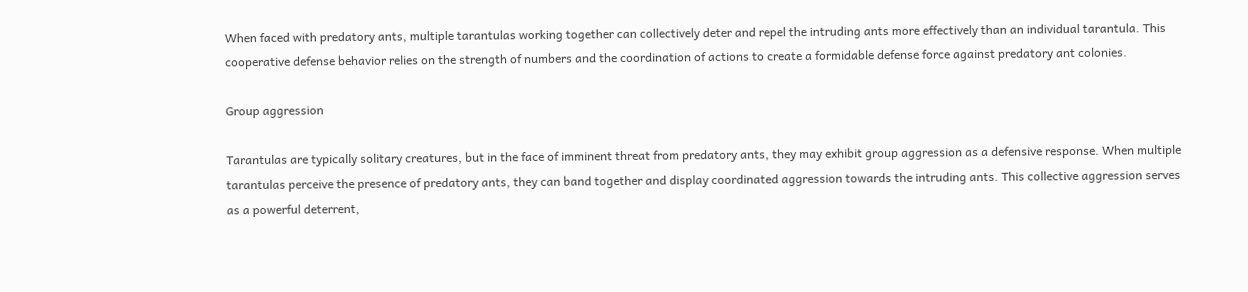When faced with predatory ants, multiple tarantulas working together can collectively deter and repel the intruding ants more effectively than an individual tarantula. This cooperative defense behavior relies on the strength of numbers and the coordination of actions to create a formidable defense force against predatory ant colonies.

Group aggression

Tarantulas are typically solitary creatures, but in the face of imminent threat from predatory ants, they may exhibit group aggression as a defensive response. When multiple tarantulas perceive the presence of predatory ants, they can band together and display coordinated aggression towards the intruding ants. This collective aggression serves as a powerful deterrent,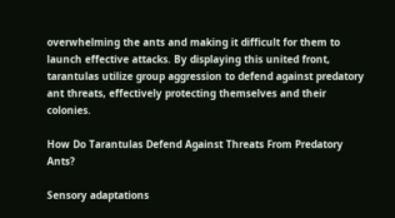overwhelming the ants and making it difficult for them to launch effective attacks. By displaying this united front, tarantulas utilize group aggression to defend against predatory ant threats, effectively protecting themselves and their colonies.

How Do Tarantulas Defend Against Threats From Predatory Ants?

Sensory adaptations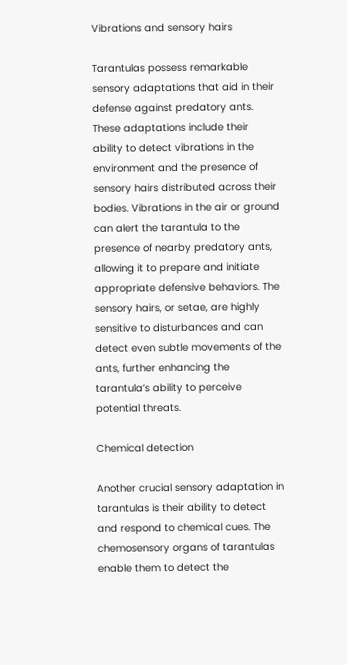Vibrations and sensory hairs

Tarantulas possess remarkable sensory adaptations that aid in their defense against predatory ants. These adaptations include their ability to detect vibrations in the environment and the presence of sensory hairs distributed across their bodies. Vibrations in the air or ground can alert the tarantula to the presence of nearby predatory ants, allowing it to prepare and initiate appropriate defensive behaviors. The sensory hairs, or setae, are highly sensitive to disturbances and can detect even subtle movements of the ants, further enhancing the tarantula’s ability to perceive potential threats.

Chemical detection

Another crucial sensory adaptation in tarantulas is their ability to detect and respond to chemical cues. The chemosensory organs of tarantulas enable them to detect the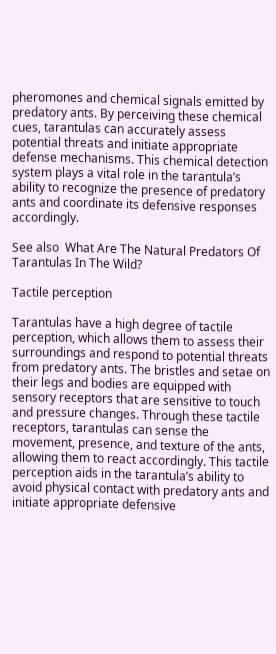pheromones and chemical signals emitted by predatory ants. By perceiving these chemical cues, tarantulas can accurately assess potential threats and initiate appropriate defense mechanisms. This chemical detection system plays a vital role in the tarantula’s ability to recognize the presence of predatory ants and coordinate its defensive responses accordingly.

See also  What Are The Natural Predators Of Tarantulas In The Wild?

Tactile perception

Tarantulas have a high degree of tactile perception, which allows them to assess their surroundings and respond to potential threats from predatory ants. The bristles and setae on their legs and bodies are equipped with sensory receptors that are sensitive to touch and pressure changes. Through these tactile receptors, tarantulas can sense the movement, presence, and texture of the ants, allowing them to react accordingly. This tactile perception aids in the tarantula’s ability to avoid physical contact with predatory ants and initiate appropriate defensive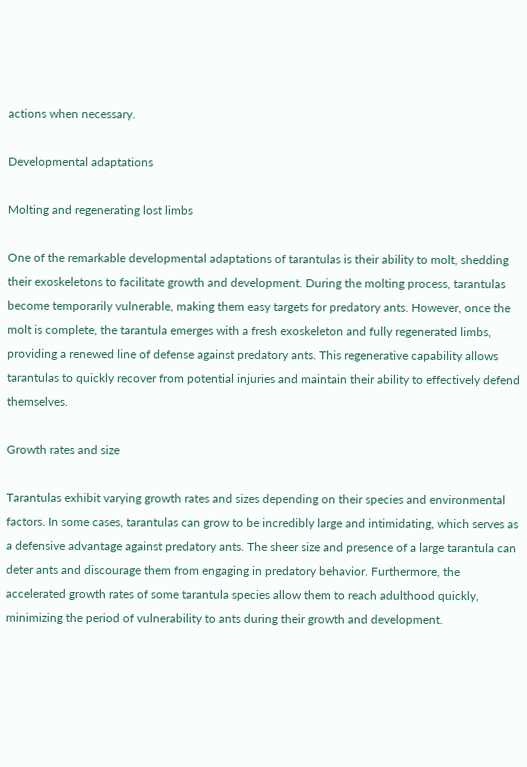actions when necessary.

Developmental adaptations

Molting and regenerating lost limbs

One of the remarkable developmental adaptations of tarantulas is their ability to molt, shedding their exoskeletons to facilitate growth and development. During the molting process, tarantulas become temporarily vulnerable, making them easy targets for predatory ants. However, once the molt is complete, the tarantula emerges with a fresh exoskeleton and fully regenerated limbs, providing a renewed line of defense against predatory ants. This regenerative capability allows tarantulas to quickly recover from potential injuries and maintain their ability to effectively defend themselves.

Growth rates and size

Tarantulas exhibit varying growth rates and sizes depending on their species and environmental factors. In some cases, tarantulas can grow to be incredibly large and intimidating, which serves as a defensive advantage against predatory ants. The sheer size and presence of a large tarantula can deter ants and discourage them from engaging in predatory behavior. Furthermore, the accelerated growth rates of some tarantula species allow them to reach adulthood quickly, minimizing the period of vulnerability to ants during their growth and development.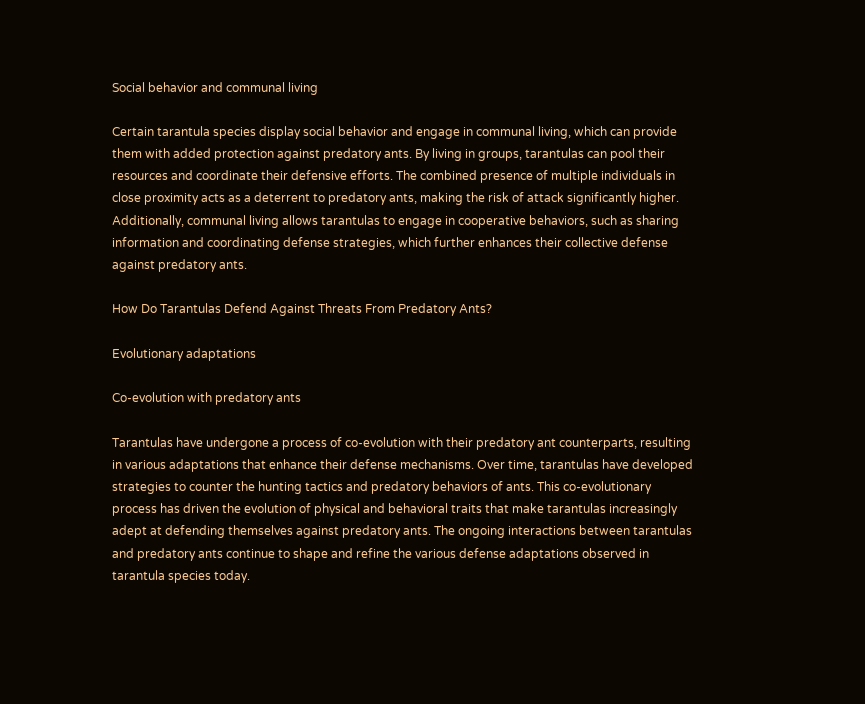Social behavior and communal living

Certain tarantula species display social behavior and engage in communal living, which can provide them with added protection against predatory ants. By living in groups, tarantulas can pool their resources and coordinate their defensive efforts. The combined presence of multiple individuals in close proximity acts as a deterrent to predatory ants, making the risk of attack significantly higher. Additionally, communal living allows tarantulas to engage in cooperative behaviors, such as sharing information and coordinating defense strategies, which further enhances their collective defense against predatory ants.

How Do Tarantulas Defend Against Threats From Predatory Ants?

Evolutionary adaptations

Co-evolution with predatory ants

Tarantulas have undergone a process of co-evolution with their predatory ant counterparts, resulting in various adaptations that enhance their defense mechanisms. Over time, tarantulas have developed strategies to counter the hunting tactics and predatory behaviors of ants. This co-evolutionary process has driven the evolution of physical and behavioral traits that make tarantulas increasingly adept at defending themselves against predatory ants. The ongoing interactions between tarantulas and predatory ants continue to shape and refine the various defense adaptations observed in tarantula species today.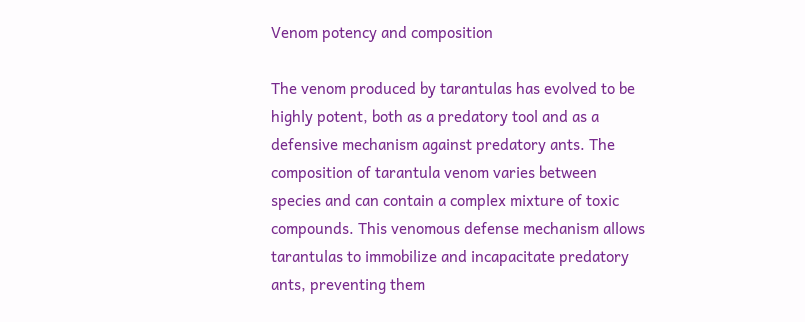Venom potency and composition

The venom produced by tarantulas has evolved to be highly potent, both as a predatory tool and as a defensive mechanism against predatory ants. The composition of tarantula venom varies between species and can contain a complex mixture of toxic compounds. This venomous defense mechanism allows tarantulas to immobilize and incapacitate predatory ants, preventing them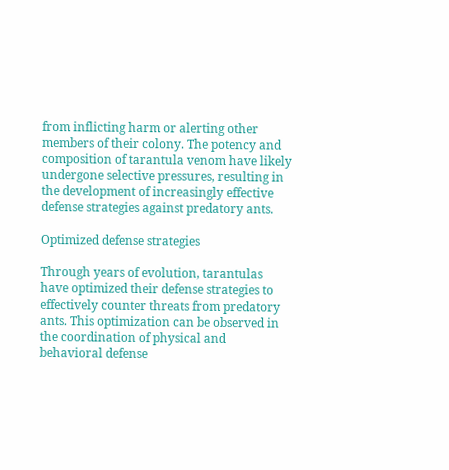from inflicting harm or alerting other members of their colony. The potency and composition of tarantula venom have likely undergone selective pressures, resulting in the development of increasingly effective defense strategies against predatory ants.

Optimized defense strategies

Through years of evolution, tarantulas have optimized their defense strategies to effectively counter threats from predatory ants. This optimization can be observed in the coordination of physical and behavioral defense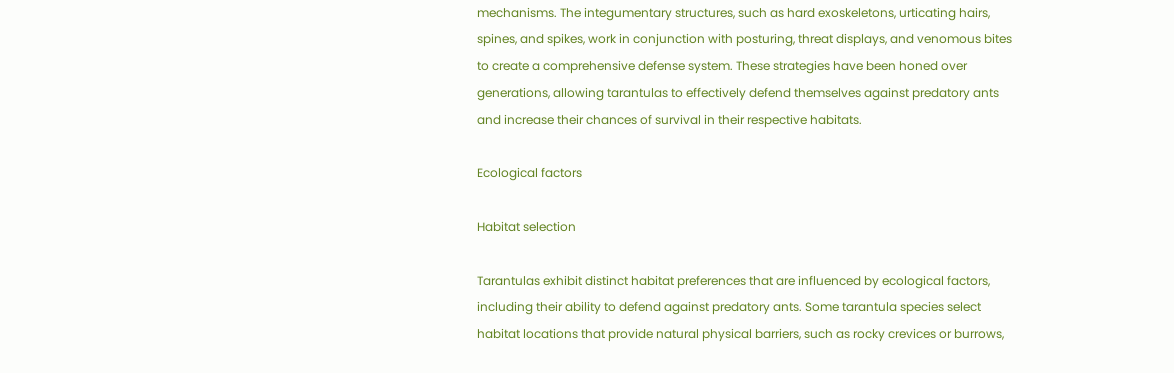mechanisms. The integumentary structures, such as hard exoskeletons, urticating hairs, spines, and spikes, work in conjunction with posturing, threat displays, and venomous bites to create a comprehensive defense system. These strategies have been honed over generations, allowing tarantulas to effectively defend themselves against predatory ants and increase their chances of survival in their respective habitats.

Ecological factors

Habitat selection

Tarantulas exhibit distinct habitat preferences that are influenced by ecological factors, including their ability to defend against predatory ants. Some tarantula species select habitat locations that provide natural physical barriers, such as rocky crevices or burrows,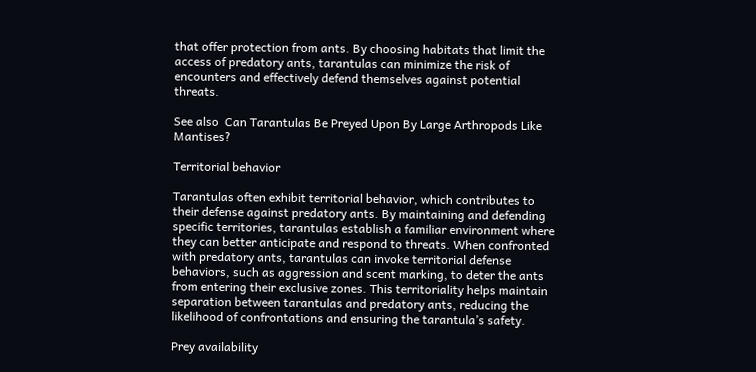that offer protection from ants. By choosing habitats that limit the access of predatory ants, tarantulas can minimize the risk of encounters and effectively defend themselves against potential threats.

See also  Can Tarantulas Be Preyed Upon By Large Arthropods Like Mantises?

Territorial behavior

Tarantulas often exhibit territorial behavior, which contributes to their defense against predatory ants. By maintaining and defending specific territories, tarantulas establish a familiar environment where they can better anticipate and respond to threats. When confronted with predatory ants, tarantulas can invoke territorial defense behaviors, such as aggression and scent marking, to deter the ants from entering their exclusive zones. This territoriality helps maintain separation between tarantulas and predatory ants, reducing the likelihood of confrontations and ensuring the tarantula’s safety.

Prey availability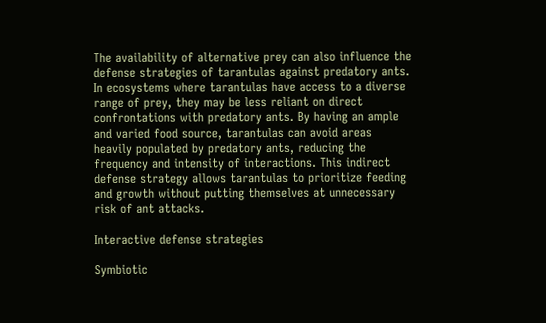The availability of alternative prey can also influence the defense strategies of tarantulas against predatory ants. In ecosystems where tarantulas have access to a diverse range of prey, they may be less reliant on direct confrontations with predatory ants. By having an ample and varied food source, tarantulas can avoid areas heavily populated by predatory ants, reducing the frequency and intensity of interactions. This indirect defense strategy allows tarantulas to prioritize feeding and growth without putting themselves at unnecessary risk of ant attacks.

Interactive defense strategies

Symbiotic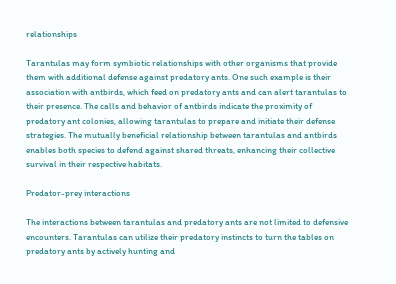relationships

Tarantulas may form symbiotic relationships with other organisms that provide them with additional defense against predatory ants. One such example is their association with antbirds, which feed on predatory ants and can alert tarantulas to their presence. The calls and behavior of antbirds indicate the proximity of predatory ant colonies, allowing tarantulas to prepare and initiate their defense strategies. The mutually beneficial relationship between tarantulas and antbirds enables both species to defend against shared threats, enhancing their collective survival in their respective habitats.

Predator-prey interactions

The interactions between tarantulas and predatory ants are not limited to defensive encounters. Tarantulas can utilize their predatory instincts to turn the tables on predatory ants by actively hunting and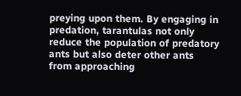preying upon them. By engaging in predation, tarantulas not only reduce the population of predatory ants but also deter other ants from approaching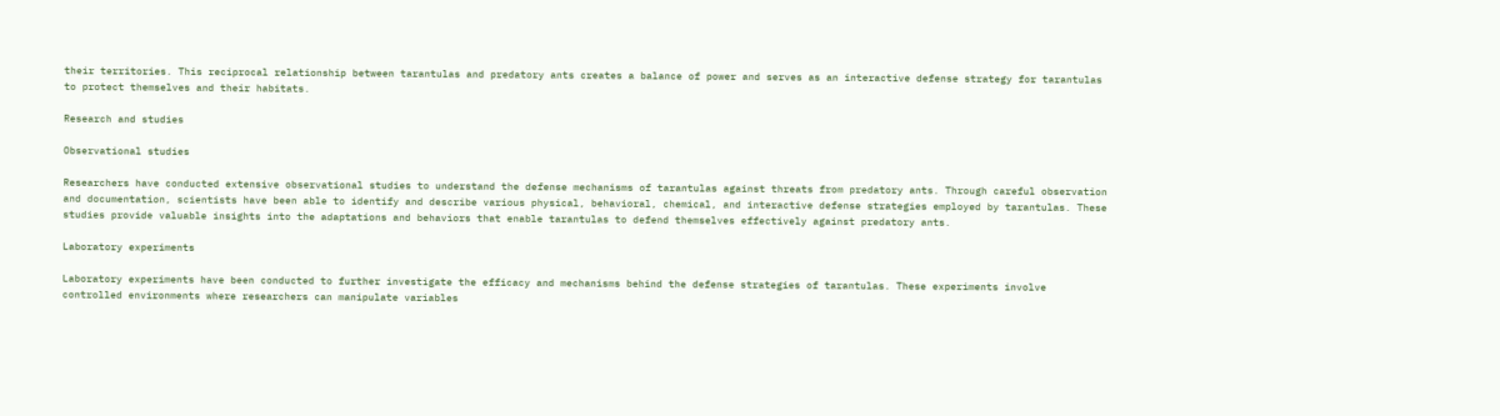their territories. This reciprocal relationship between tarantulas and predatory ants creates a balance of power and serves as an interactive defense strategy for tarantulas to protect themselves and their habitats.

Research and studies

Observational studies

Researchers have conducted extensive observational studies to understand the defense mechanisms of tarantulas against threats from predatory ants. Through careful observation and documentation, scientists have been able to identify and describe various physical, behavioral, chemical, and interactive defense strategies employed by tarantulas. These studies provide valuable insights into the adaptations and behaviors that enable tarantulas to defend themselves effectively against predatory ants.

Laboratory experiments

Laboratory experiments have been conducted to further investigate the efficacy and mechanisms behind the defense strategies of tarantulas. These experiments involve controlled environments where researchers can manipulate variables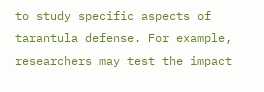to study specific aspects of tarantula defense. For example, researchers may test the impact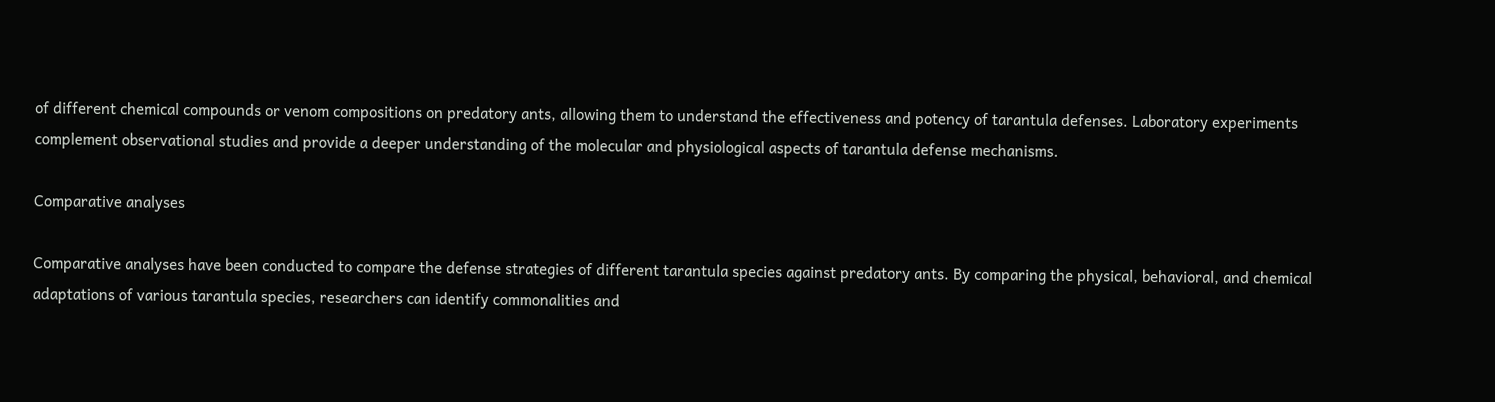of different chemical compounds or venom compositions on predatory ants, allowing them to understand the effectiveness and potency of tarantula defenses. Laboratory experiments complement observational studies and provide a deeper understanding of the molecular and physiological aspects of tarantula defense mechanisms.

Comparative analyses

Comparative analyses have been conducted to compare the defense strategies of different tarantula species against predatory ants. By comparing the physical, behavioral, and chemical adaptations of various tarantula species, researchers can identify commonalities and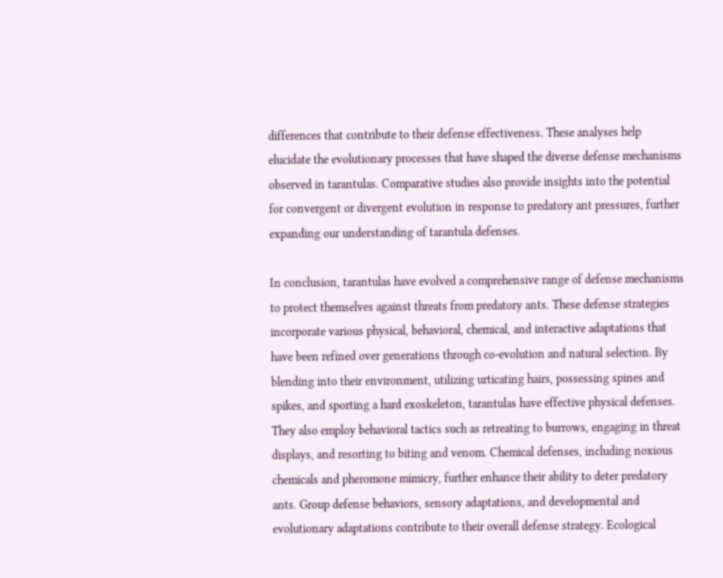differences that contribute to their defense effectiveness. These analyses help elucidate the evolutionary processes that have shaped the diverse defense mechanisms observed in tarantulas. Comparative studies also provide insights into the potential for convergent or divergent evolution in response to predatory ant pressures, further expanding our understanding of tarantula defenses.

In conclusion, tarantulas have evolved a comprehensive range of defense mechanisms to protect themselves against threats from predatory ants. These defense strategies incorporate various physical, behavioral, chemical, and interactive adaptations that have been refined over generations through co-evolution and natural selection. By blending into their environment, utilizing urticating hairs, possessing spines and spikes, and sporting a hard exoskeleton, tarantulas have effective physical defenses. They also employ behavioral tactics such as retreating to burrows, engaging in threat displays, and resorting to biting and venom. Chemical defenses, including noxious chemicals and pheromone mimicry, further enhance their ability to deter predatory ants. Group defense behaviors, sensory adaptations, and developmental and evolutionary adaptations contribute to their overall defense strategy. Ecological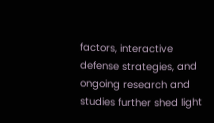factors, interactive defense strategies, and ongoing research and studies further shed light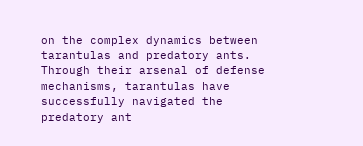on the complex dynamics between tarantulas and predatory ants. Through their arsenal of defense mechanisms, tarantulas have successfully navigated the predatory ant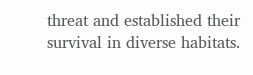threat and established their survival in diverse habitats.